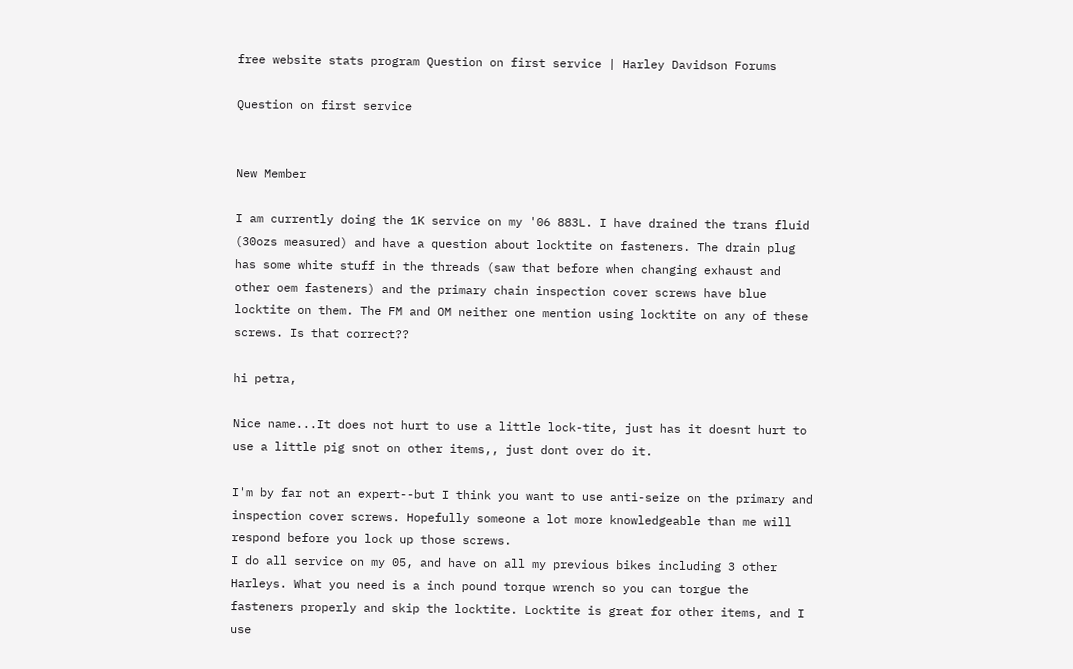free website stats program Question on first service | Harley Davidson Forums

Question on first service


New Member

I am currently doing the 1K service on my '06 883L. I have drained the trans fluid (30ozs measured) and have a question about locktite on fasteners. The drain plug has some white stuff in the threads (saw that before when changing exhaust and other oem fasteners) and the primary chain inspection cover screws have blue locktite on them. The FM and OM neither one mention using locktite on any of these screws. Is that correct??

hi petra,

Nice name...It does not hurt to use a little lock-tite, just has it doesnt hurt to use a little pig snot on other items,, just dont over do it.

I'm by far not an expert--but I think you want to use anti-seize on the primary and inspection cover screws. Hopefully someone a lot more knowledgeable than me will respond before you lock up those screws.
I do all service on my 05, and have on all my previous bikes including 3 other Harleys. What you need is a inch pound torque wrench so you can torgue the fasteners properly and skip the locktite. Locktite is great for other items, and I use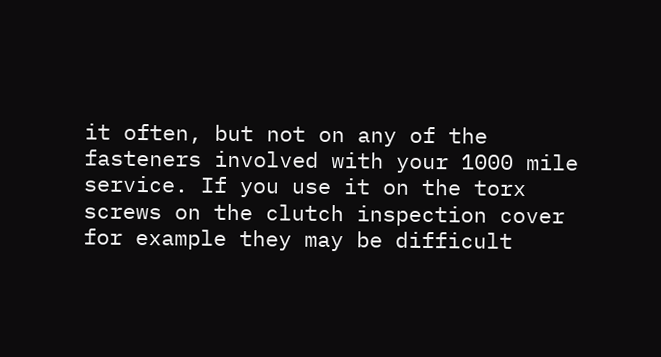it often, but not on any of the fasteners involved with your 1000 mile service. If you use it on the torx screws on the clutch inspection cover for example they may be difficult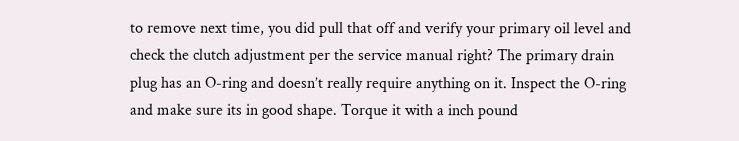to remove next time, you did pull that off and verify your primary oil level and check the clutch adjustment per the service manual right? The primary drain plug has an O-ring and doesn’t really require anything on it. Inspect the O-ring and make sure its in good shape. Torque it with a inch pound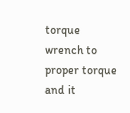torque wrench to proper torque and it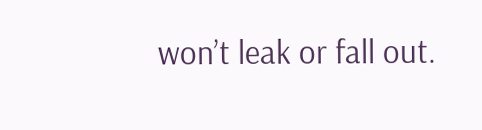won’t leak or fall out.